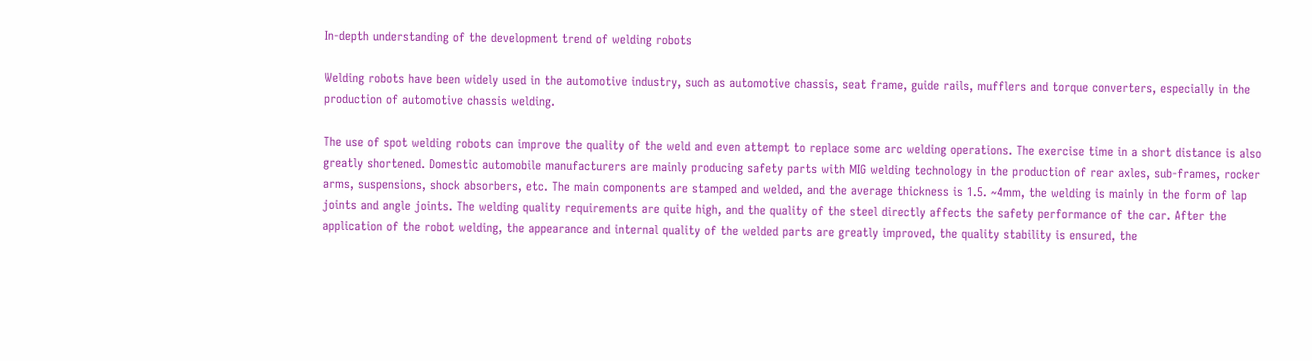In-depth understanding of the development trend of welding robots

Welding robots have been widely used in the automotive industry, such as automotive chassis, seat frame, guide rails, mufflers and torque converters, especially in the production of automotive chassis welding.

The use of spot welding robots can improve the quality of the weld and even attempt to replace some arc welding operations. The exercise time in a short distance is also greatly shortened. Domestic automobile manufacturers are mainly producing safety parts with MIG welding technology in the production of rear axles, sub-frames, rocker arms, suspensions, shock absorbers, etc. The main components are stamped and welded, and the average thickness is 1.5. ~4mm, the welding is mainly in the form of lap joints and angle joints. The welding quality requirements are quite high, and the quality of the steel directly affects the safety performance of the car. After the application of the robot welding, the appearance and internal quality of the welded parts are greatly improved, the quality stability is ensured, the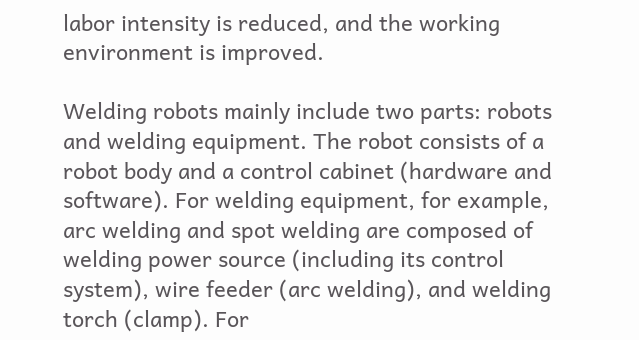labor intensity is reduced, and the working environment is improved.

Welding robots mainly include two parts: robots and welding equipment. The robot consists of a robot body and a control cabinet (hardware and software). For welding equipment, for example, arc welding and spot welding are composed of welding power source (including its control system), wire feeder (arc welding), and welding torch (clamp). For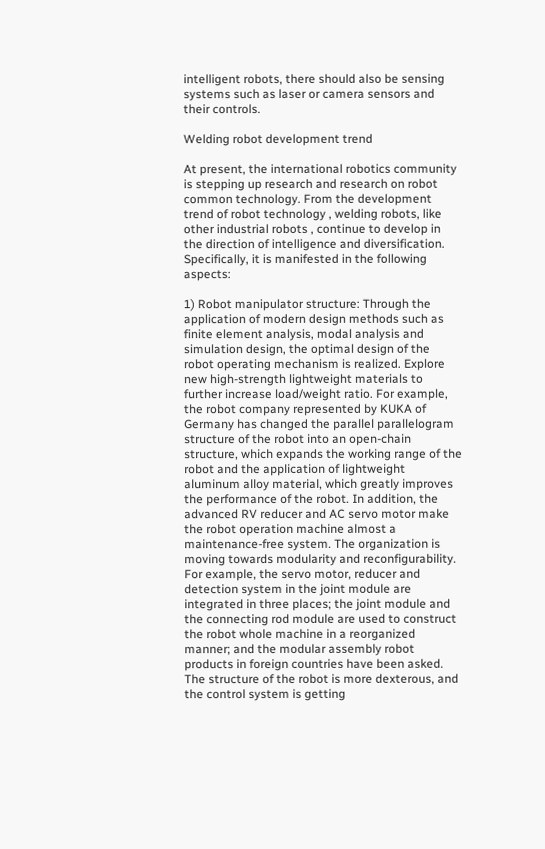intelligent robots, there should also be sensing systems such as laser or camera sensors and their controls.

Welding robot development trend

At present, the international robotics community is stepping up research and research on robot common technology. From the development trend of robot technology , welding robots, like other industrial robots , continue to develop in the direction of intelligence and diversification. Specifically, it is manifested in the following aspects:

1) Robot manipulator structure: Through the application of modern design methods such as finite element analysis, modal analysis and simulation design, the optimal design of the robot operating mechanism is realized. Explore new high-strength lightweight materials to further increase load/weight ratio. For example, the robot company represented by KUKA of Germany has changed the parallel parallelogram structure of the robot into an open-chain structure, which expands the working range of the robot and the application of lightweight aluminum alloy material, which greatly improves the performance of the robot. In addition, the advanced RV reducer and AC servo motor make the robot operation machine almost a maintenance-free system. The organization is moving towards modularity and reconfigurability. For example, the servo motor, reducer and detection system in the joint module are integrated in three places; the joint module and the connecting rod module are used to construct the robot whole machine in a reorganized manner; and the modular assembly robot products in foreign countries have been asked. The structure of the robot is more dexterous, and the control system is getting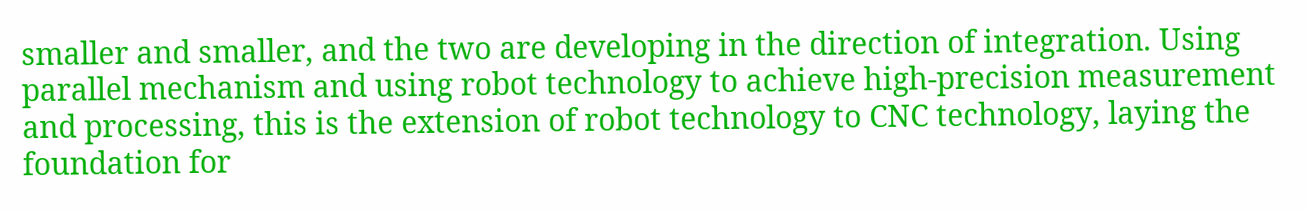smaller and smaller, and the two are developing in the direction of integration. Using parallel mechanism and using robot technology to achieve high-precision measurement and processing, this is the extension of robot technology to CNC technology, laying the foundation for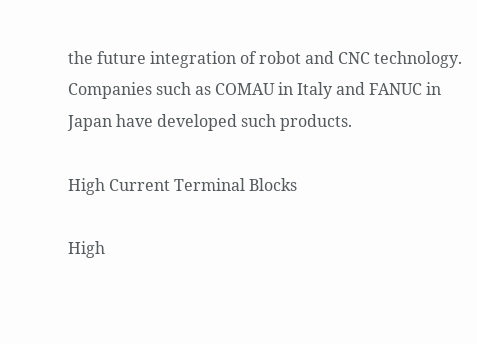the future integration of robot and CNC technology. Companies such as COMAU in Italy and FANUC in Japan have developed such products.

High Current Terminal Blocks

High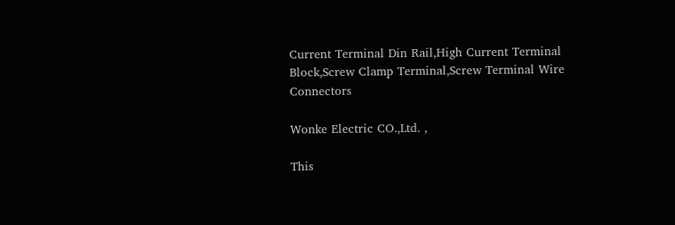Current Terminal Din Rail,High Current Terminal Block,Screw Clamp Terminal,Screw Terminal Wire Connectors

Wonke Electric CO.,Ltd. ,

This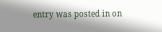entry was posted in on